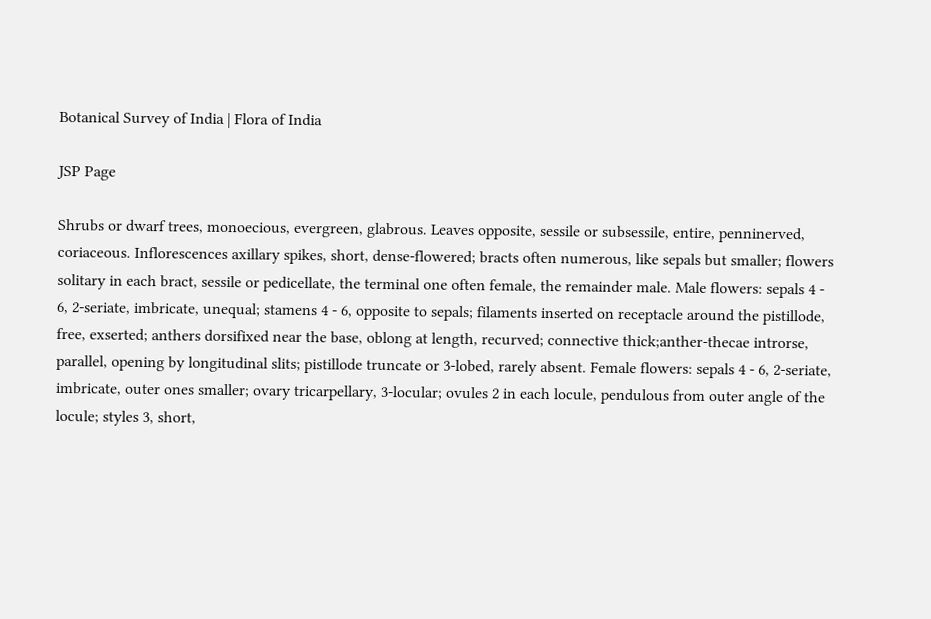Botanical Survey of India | Flora of India

JSP Page

Shrubs or dwarf trees, monoecious, evergreen, glabrous. Leaves opposite, sessile or subsessile, entire, penninerved, coriaceous. Inflorescences axillary spikes, short, dense-flowered; bracts often numerous, like sepals but smaller; flowers solitary in each bract, sessile or pedicellate, the terminal one often female, the remainder male. Male flowers: sepals 4 - 6, 2-seriate, imbricate, unequal; stamens 4 - 6, opposite to sepals; filaments inserted on receptacle around the pistillode, free, exserted; anthers dorsifixed near the base, oblong at length, recurved; connective thick;anther-thecae introrse, parallel, opening by longitudinal slits; pistillode truncate or 3-lobed, rarely absent. Female flowers: sepals 4 - 6, 2-seriate, imbricate, outer ones smaller; ovary tricarpellary, 3-locular; ovules 2 in each locule, pendulous from outer angle of the locule; styles 3, short,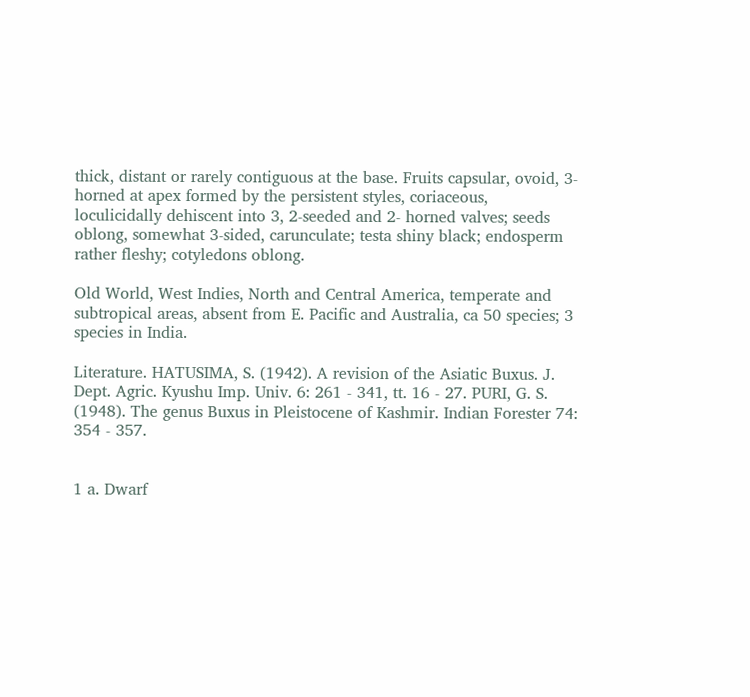thick, distant or rarely contiguous at the base. Fruits capsular, ovoid, 3-horned at apex formed by the persistent styles, coriaceous, loculicidally dehiscent into 3, 2-seeded and 2- horned valves; seeds oblong, somewhat 3-sided, carunculate; testa shiny black; endosperm rather fleshy; cotyledons oblong.

Old World, West Indies, North and Central America, temperate and subtropical areas, absent from E. Pacific and Australia, ca 50 species; 3 species in India.

Literature. HATUSIMA, S. (1942). A revision of the Asiatic Buxus. J. Dept. Agric. Kyushu Imp. Univ. 6: 261 - 341, tt. 16 - 27. PURI, G. S. (1948). The genus Buxus in Pleistocene of Kashmir. Indian Forester 74: 354 - 357.


1 a. Dwarf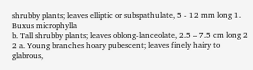shrubby plants; leaves elliptic or subspathulate, 5 - 12 mm long 1. Buxus microphylla
b. Tall shrubby plants; leaves oblong-lanceolate, 2.5 – 7.5 cm long 2
2 a. Young branches hoary pubescent; leaves finely hairy to glabrous,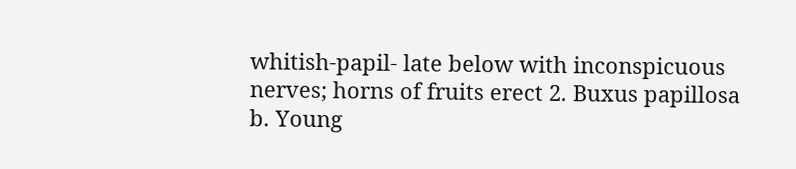whitish-papil- late below with inconspicuous nerves; horns of fruits erect 2. Buxus papillosa
b. Young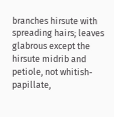branches hirsute with spreading hairs; leaves glabrous except the hirsute midrib and petiole, not whitish-papillate,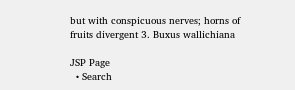but with conspicuous nerves; horns of fruits divergent 3. Buxus wallichiana

JSP Page
  • Search